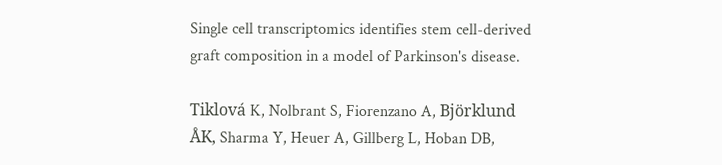Single cell transcriptomics identifies stem cell-derived graft composition in a model of Parkinson's disease.

Tiklová K, Nolbrant S, Fiorenzano A, Björklund ÅK, Sharma Y, Heuer A, Gillberg L, Hoban DB,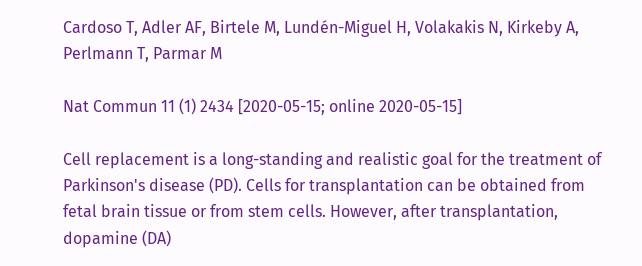Cardoso T, Adler AF, Birtele M, Lundén-Miguel H, Volakakis N, Kirkeby A, Perlmann T, Parmar M

Nat Commun 11 (1) 2434 [2020-05-15; online 2020-05-15]

Cell replacement is a long-standing and realistic goal for the treatment of Parkinson's disease (PD). Cells for transplantation can be obtained from fetal brain tissue or from stem cells. However, after transplantation, dopamine (DA)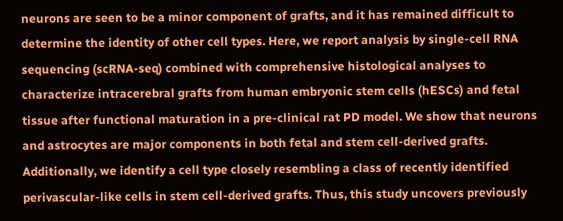neurons are seen to be a minor component of grafts, and it has remained difficult to determine the identity of other cell types. Here, we report analysis by single-cell RNA sequencing (scRNA-seq) combined with comprehensive histological analyses to characterize intracerebral grafts from human embryonic stem cells (hESCs) and fetal tissue after functional maturation in a pre-clinical rat PD model. We show that neurons and astrocytes are major components in both fetal and stem cell-derived grafts. Additionally, we identify a cell type closely resembling a class of recently identified perivascular-like cells in stem cell-derived grafts. Thus, this study uncovers previously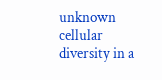unknown cellular diversity in a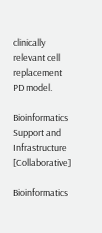clinically relevant cell replacement PD model.

Bioinformatics Support and Infrastructure [Collaborative]

Bioinformatics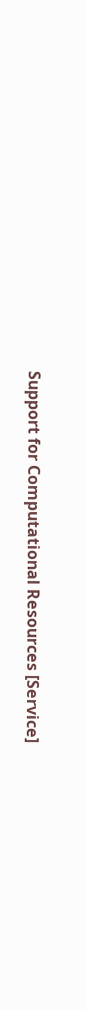Support for Computational Resources [Service]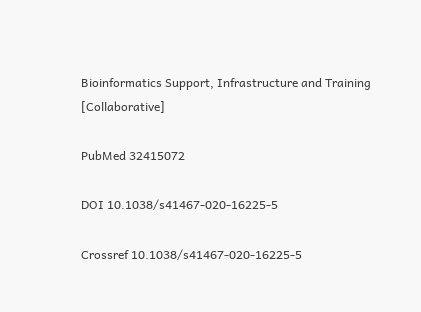Bioinformatics Support, Infrastructure and Training [Collaborative]

PubMed 32415072

DOI 10.1038/s41467-020-16225-5

Crossref 10.1038/s41467-020-16225-5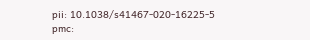pii: 10.1038/s41467-020-16225-5
pmc: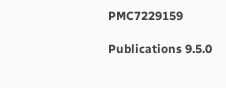PMC7229159

Publications 9.5.0